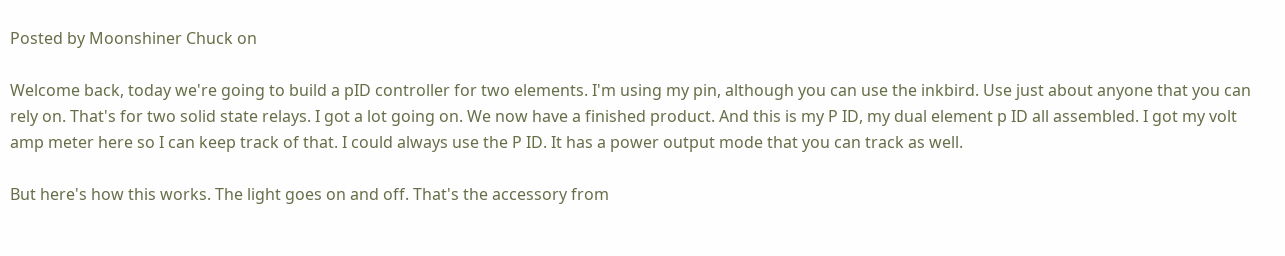Posted by Moonshiner Chuck on

Welcome back, today we're going to build a pID controller for two elements. I'm using my pin, although you can use the inkbird. Use just about anyone that you can rely on. That's for two solid state relays. I got a lot going on. We now have a finished product. And this is my P ID, my dual element p ID all assembled. I got my volt amp meter here so I can keep track of that. I could always use the P ID. It has a power output mode that you can track as well.

But here's how this works. The light goes on and off. That's the accessory from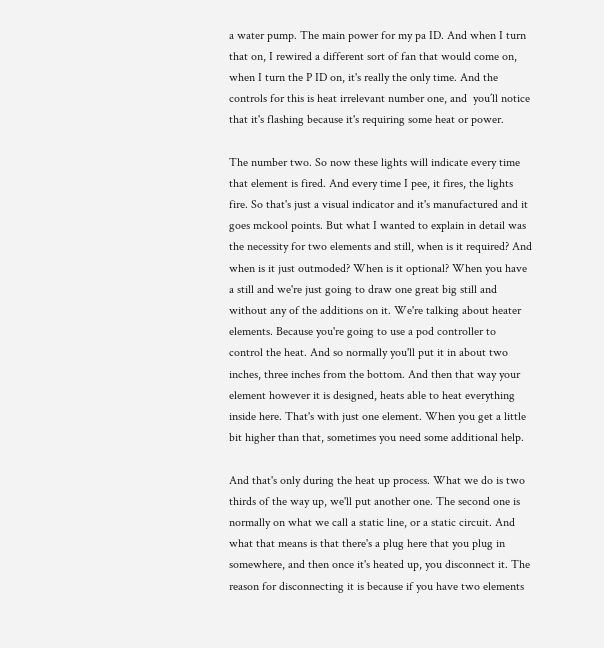a water pump. The main power for my pa ID. And when I turn that on, I rewired a different sort of fan that would come on, when I turn the P ID on, it's really the only time. And the controls for this is heat irrelevant number one, and  you’ll notice  that it's flashing because it's requiring some heat or power.

The number two. So now these lights will indicate every time that element is fired. And every time I pee, it fires, the lights fire. So that's just a visual indicator and it's manufactured and it goes mckool points. But what I wanted to explain in detail was the necessity for two elements and still, when is it required? And when is it just outmoded? When is it optional? When you have a still and we're just going to draw one great big still and without any of the additions on it. We're talking about heater elements. Because you're going to use a pod controller to control the heat. And so normally you'll put it in about two inches, three inches from the bottom. And then that way your element however it is designed, heats able to heat everything inside here. That's with just one element. When you get a little bit higher than that, sometimes you need some additional help.

And that's only during the heat up process. What we do is two thirds of the way up, we'll put another one. The second one is normally on what we call a static line, or a static circuit. And what that means is that there's a plug here that you plug in somewhere, and then once it's heated up, you disconnect it. The reason for disconnecting it is because if you have two elements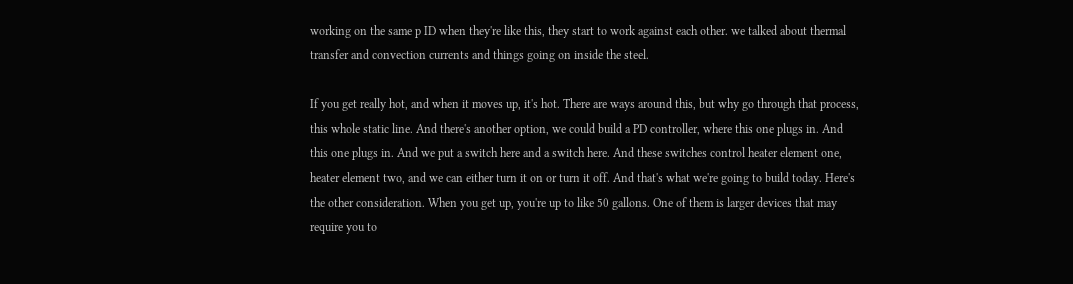working on the same p ID when they're like this, they start to work against each other. we talked about thermal transfer and convection currents and things going on inside the steel.

If you get really hot, and when it moves up, it's hot. There are ways around this, but why go through that process, this whole static line. And there's another option, we could build a PD controller, where this one plugs in. And this one plugs in. And we put a switch here and a switch here. And these switches control heater element one, heater element two, and we can either turn it on or turn it off. And that's what we're going to build today. Here's the other consideration. When you get up, you're up to like 50 gallons. One of them is larger devices that may require you to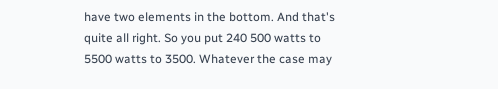have two elements in the bottom. And that's quite all right. So you put 240 500 watts to 5500 watts to 3500. Whatever the case may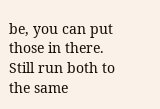be, you can put those in there. Still run both to the same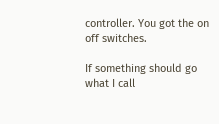controller. You got the on off switches.

If something should go what I call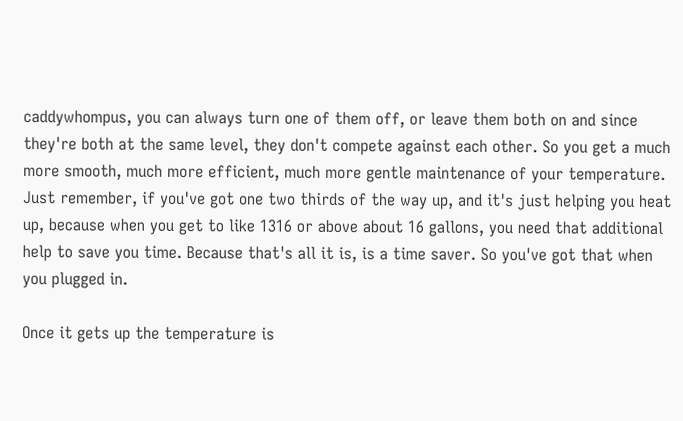caddywhompus, you can always turn one of them off, or leave them both on and since they're both at the same level, they don't compete against each other. So you get a much more smooth, much more efficient, much more gentle maintenance of your temperature. Just remember, if you've got one two thirds of the way up, and it's just helping you heat up, because when you get to like 1316 or above about 16 gallons, you need that additional help to save you time. Because that's all it is, is a time saver. So you've got that when you plugged in.

Once it gets up the temperature is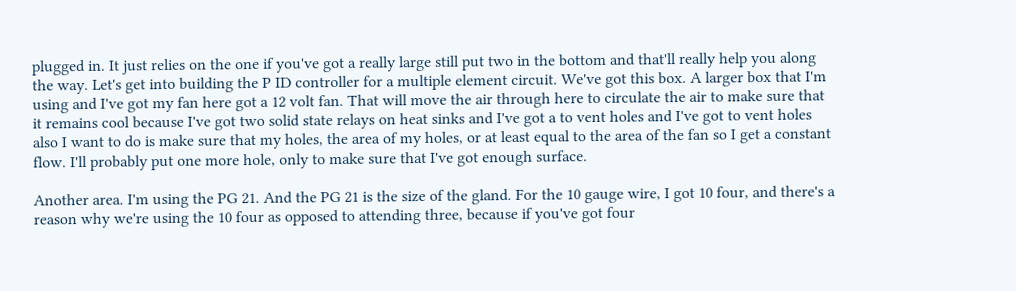plugged in. It just relies on the one if you've got a really large still put two in the bottom and that'll really help you along the way. Let's get into building the P ID controller for a multiple element circuit. We've got this box. A larger box that I'm using and I've got my fan here got a 12 volt fan. That will move the air through here to circulate the air to make sure that it remains cool because I've got two solid state relays on heat sinks and I've got a to vent holes and I've got to vent holes also I want to do is make sure that my holes, the area of my holes, or at least equal to the area of the fan so I get a constant flow. I'll probably put one more hole, only to make sure that I've got enough surface.

Another area. I'm using the PG 21. And the PG 21 is the size of the gland. For the 10 gauge wire, I got 10 four, and there's a reason why we're using the 10 four as opposed to attending three, because if you've got four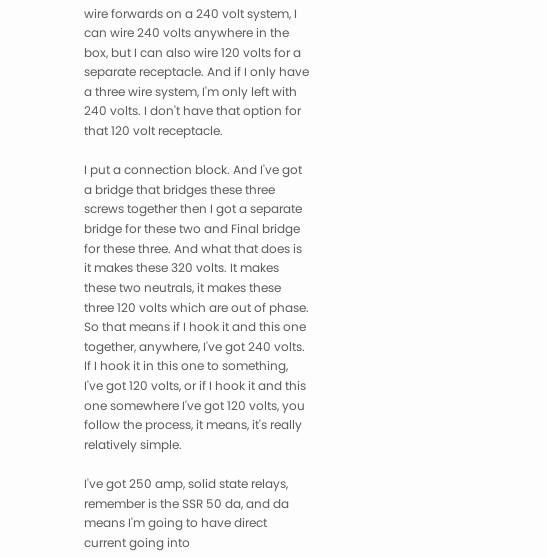wire forwards on a 240 volt system, I can wire 240 volts anywhere in the box, but I can also wire 120 volts for a separate receptacle. And if I only have a three wire system, I'm only left with 240 volts. I don't have that option for that 120 volt receptacle.

I put a connection block. And I've got a bridge that bridges these three screws together then I got a separate bridge for these two and Final bridge for these three. And what that does is it makes these 320 volts. It makes these two neutrals, it makes these three 120 volts which are out of phase. So that means if I hook it and this one together, anywhere, I've got 240 volts. If I hook it in this one to something, I've got 120 volts, or if I hook it and this one somewhere I've got 120 volts, you follow the process, it means, it's really relatively simple.

I've got 250 amp, solid state relays, remember is the SSR 50 da, and da means I'm going to have direct current going into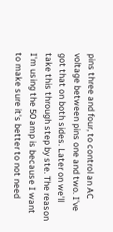pins three and four, to control an AC voltage between pins one and two. I've got that on both sides. Later on we'll take this through step by ste. The reason I'm using the 50 amp is because I want to make sure it's better to not need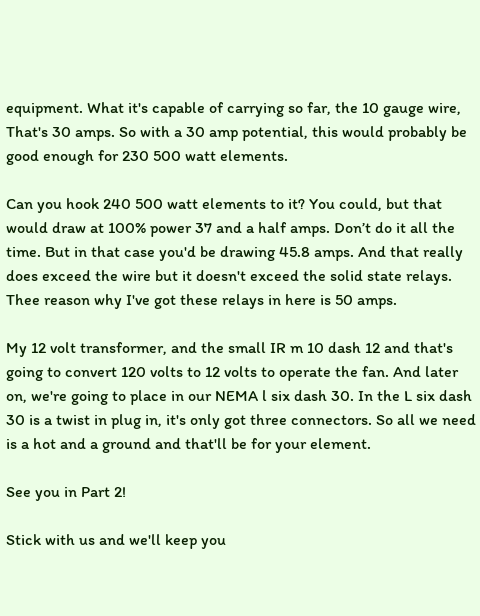equipment. What it's capable of carrying so far, the 10 gauge wire, That's 30 amps. So with a 30 amp potential, this would probably be good enough for 230 500 watt elements.

Can you hook 240 500 watt elements to it? You could, but that would draw at 100% power 37 and a half amps. Don’t do it all the time. But in that case you'd be drawing 45.8 amps. And that really does exceed the wire but it doesn't exceed the solid state relays. Thee reason why I've got these relays in here is 50 amps.

My 12 volt transformer, and the small IR m 10 dash 12 and that's going to convert 120 volts to 12 volts to operate the fan. And later on, we're going to place in our NEMA l six dash 30. In the L six dash 30 is a twist in plug in, it's only got three connectors. So all we need is a hot and a ground and that'll be for your element.

See you in Part 2!

Stick with us and we'll keep you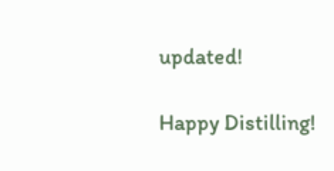updated!

Happy Distilling!